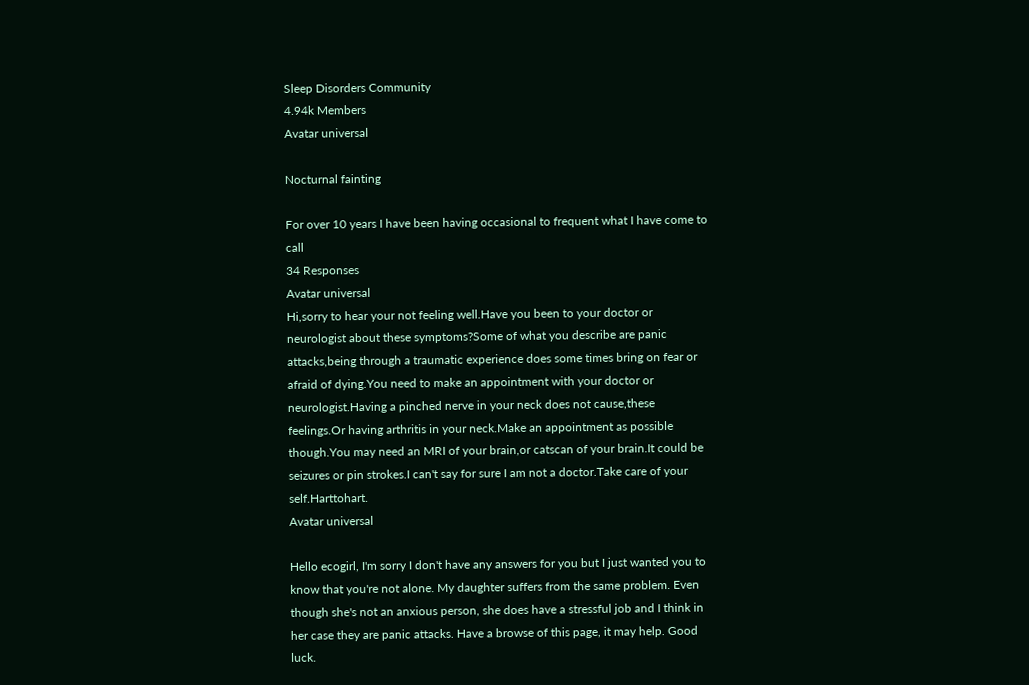Sleep Disorders Community
4.94k Members
Avatar universal

Nocturnal fainting

For over 10 years I have been having occasional to frequent what I have come to call
34 Responses
Avatar universal
Hi,sorry to hear your not feeling well.Have you been to your doctor or neurologist about these symptoms?Some of what you describe are panic attacks,being through a traumatic experience does some times bring on fear or afraid of dying.You need to make an appointment with your doctor or neurologist.Having a pinched nerve in your neck does not cause,these feelings.Or having arthritis in your neck.Make an appointment as possible though.You may need an MRI of your brain,or catscan of your brain.It could be seizures or pin strokes.I can't say for sure I am not a doctor.Take care of your self.Harttohart.
Avatar universal

Hello ecogirl, I'm sorry I don't have any answers for you but I just wanted you to know that you're not alone. My daughter suffers from the same problem. Even though she's not an anxious person, she does have a stressful job and I think in her case they are panic attacks. Have a browse of this page, it may help. Good luck.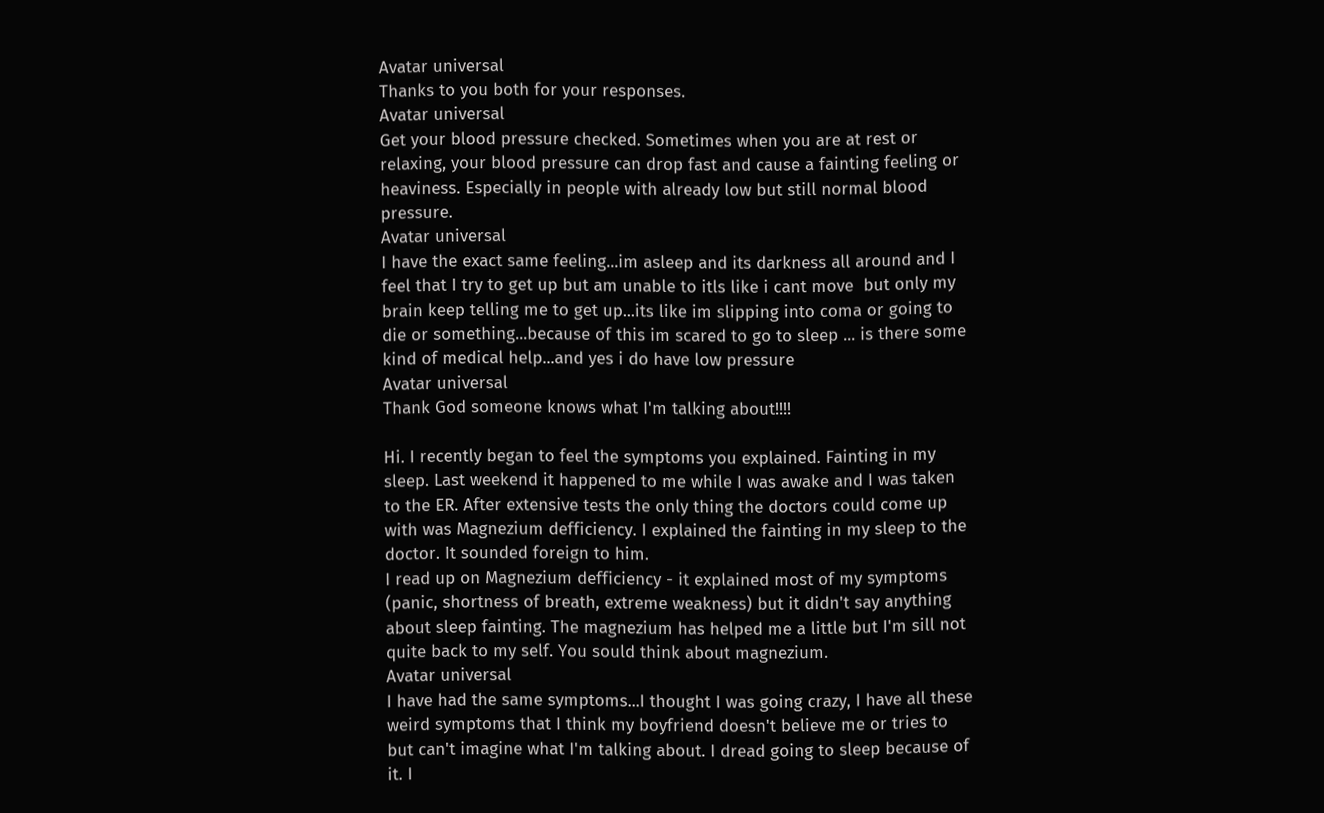Avatar universal
Thanks to you both for your responses.
Avatar universal
Get your blood pressure checked. Sometimes when you are at rest or relaxing, your blood pressure can drop fast and cause a fainting feeling or heaviness. Especially in people with already low but still normal blood pressure.
Avatar universal
I have the exact same feeling...im asleep and its darkness all around and I feel that I try to get up but am unable to itls like i cant move  but only my brain keep telling me to get up...its like im slipping into coma or going to die or something...because of this im scared to go to sleep ... is there some kind of medical help...and yes i do have low pressure
Avatar universal
Thank God someone knows what I'm talking about!!!!

Hi. I recently began to feel the symptoms you explained. Fainting in my sleep. Last weekend it happened to me while I was awake and I was taken to the ER. After extensive tests the only thing the doctors could come up with was Magnezium defficiency. I explained the fainting in my sleep to the doctor. It sounded foreign to him.
I read up on Magnezium defficiency - it explained most of my symptoms (panic, shortness of breath, extreme weakness) but it didn't say anything about sleep fainting. The magnezium has helped me a little but I'm sill not quite back to my self. You sould think about magnezium.
Avatar universal
I have had the same symptoms...I thought I was going crazy, I have all these weird symptoms that I think my boyfriend doesn't believe me or tries to but can't imagine what I'm talking about. I dread going to sleep because of it. I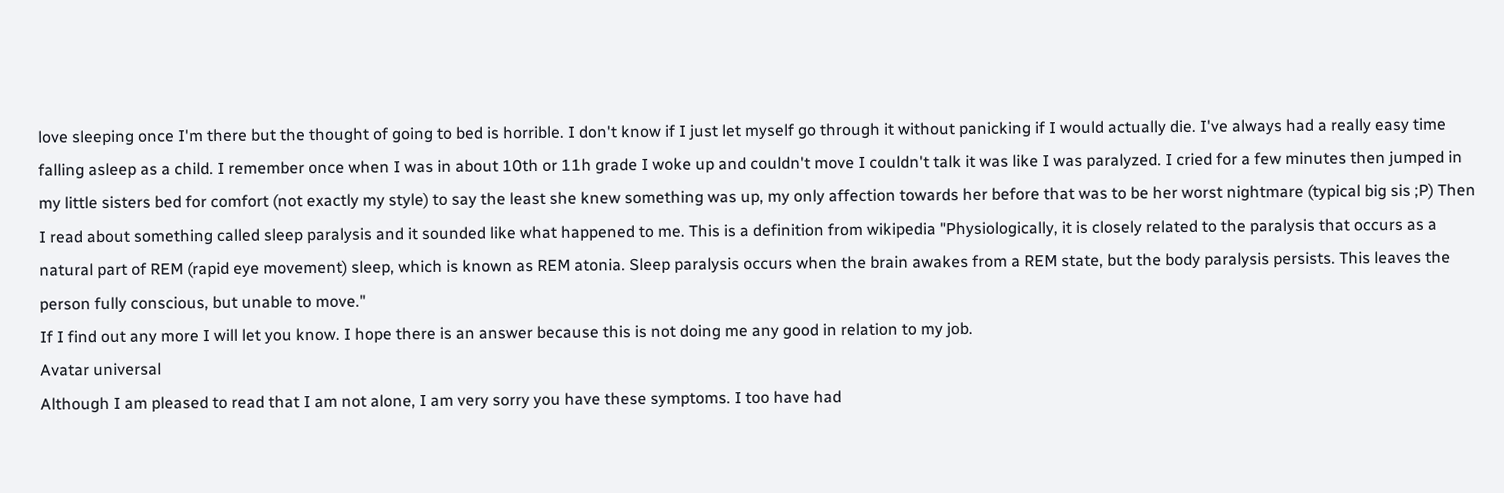love sleeping once I'm there but the thought of going to bed is horrible. I don't know if I just let myself go through it without panicking if I would actually die. I've always had a really easy time falling asleep as a child. I remember once when I was in about 10th or 11h grade I woke up and couldn't move I couldn't talk it was like I was paralyzed. I cried for a few minutes then jumped in my little sisters bed for comfort (not exactly my style) to say the least she knew something was up, my only affection towards her before that was to be her worst nightmare (typical big sis ;P) Then I read about something called sleep paralysis and it sounded like what happened to me. This is a definition from wikipedia "Physiologically, it is closely related to the paralysis that occurs as a natural part of REM (rapid eye movement) sleep, which is known as REM atonia. Sleep paralysis occurs when the brain awakes from a REM state, but the body paralysis persists. This leaves the person fully conscious, but unable to move."
If I find out any more I will let you know. I hope there is an answer because this is not doing me any good in relation to my job.
Avatar universal
Although I am pleased to read that I am not alone, I am very sorry you have these symptoms. I too have had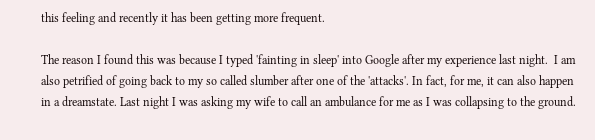this feeling and recently it has been getting more frequent.

The reason I found this was because I typed 'fainting in sleep' into Google after my experience last night.  I am also petrified of going back to my so called slumber after one of the 'attacks'. In fact, for me, it can also happen in a dreamstate. Last night I was asking my wife to call an ambulance for me as I was collapsing to the ground.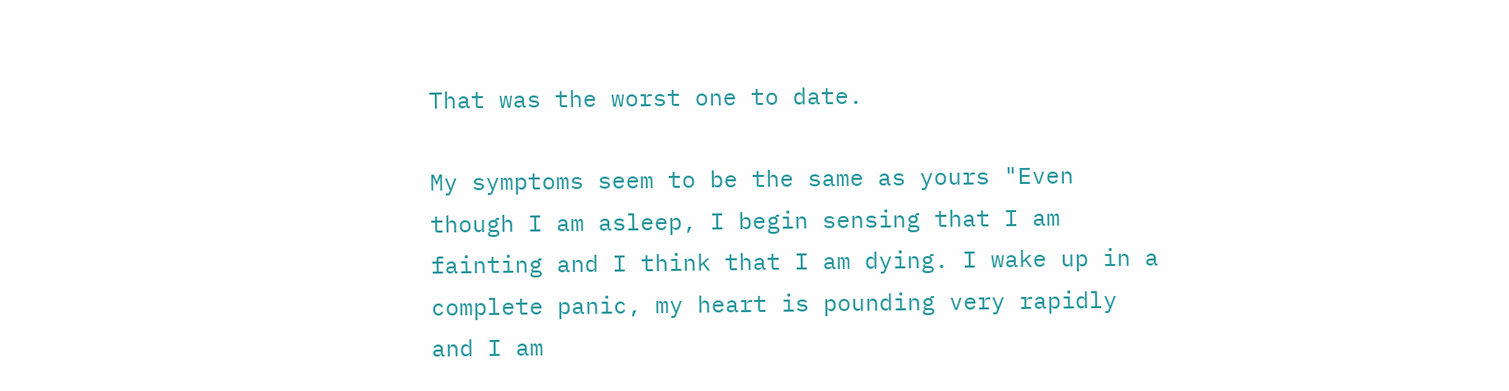That was the worst one to date.

My symptoms seem to be the same as yours "Even though I am asleep, I begin sensing that I am fainting and I think that I am dying. I wake up in a complete panic, my heart is pounding very rapidly and I am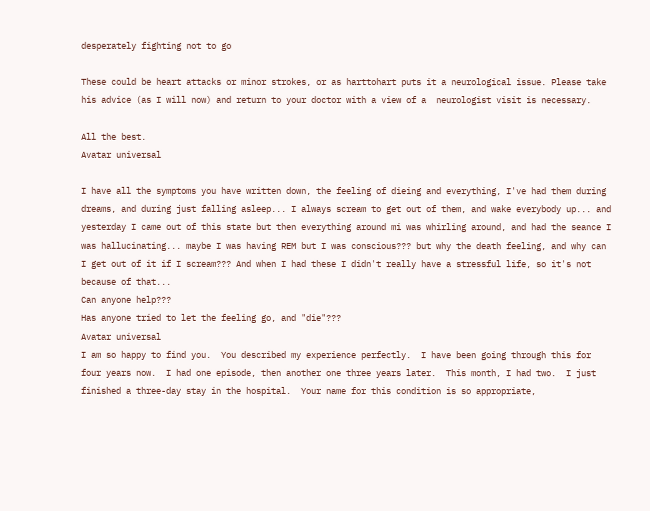desperately fighting not to go

These could be heart attacks or minor strokes, or as harttohart puts it a neurological issue. Please take his advice (as I will now) and return to your doctor with a view of a  neurologist visit is necessary.

All the best.
Avatar universal

I have all the symptoms you have written down, the feeling of dieing and everything, I've had them during dreams, and during just falling asleep... I always scream to get out of them, and wake everybody up... and yesterday I came out of this state but then everything around mi was whirling around, and had the seance I was hallucinating... maybe I was having REM but I was conscious??? but why the death feeling, and why can I get out of it if I scream??? And when I had these I didn't really have a stressful life, so it's not because of that...
Can anyone help???
Has anyone tried to let the feeling go, and "die"???
Avatar universal
I am so happy to find you.  You described my experience perfectly.  I have been going through this for four years now.  I had one episode, then another one three years later.  This month, I had two.  I just finished a three-day stay in the hospital.  Your name for this condition is so appropriate,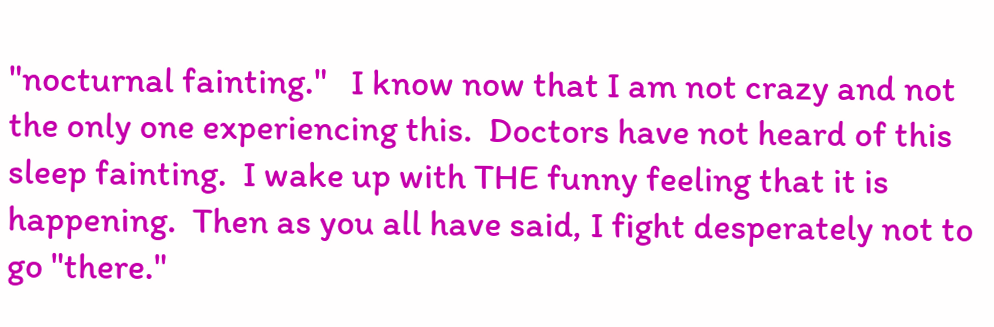"nocturnal fainting."   I know now that I am not crazy and not the only one experiencing this.  Doctors have not heard of this sleep fainting.  I wake up with THE funny feeling that it is happening.  Then as you all have said, I fight desperately not to go "there."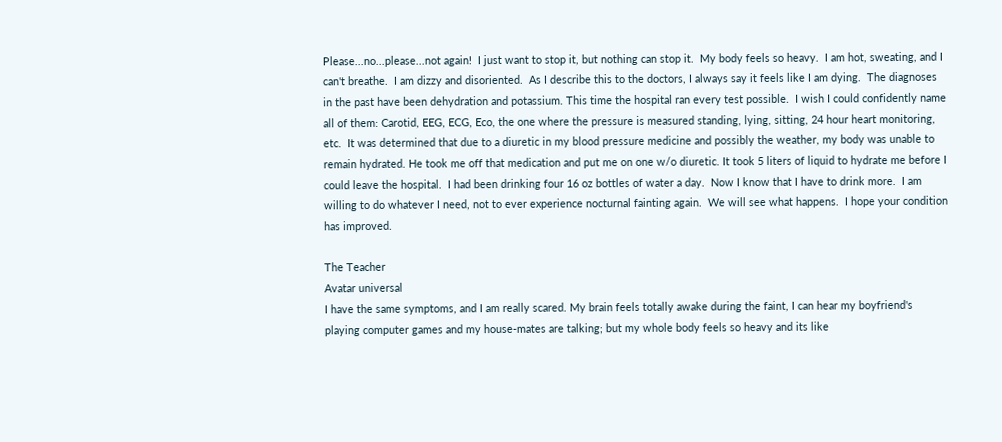Please...no...please...not again!  I just want to stop it, but nothing can stop it.  My body feels so heavy.  I am hot, sweating, and I can't breathe.  I am dizzy and disoriented.  As I describe this to the doctors, I always say it feels like I am dying.  The diagnoses in the past have been dehydration and potassium. This time the hospital ran every test possible.  I wish I could confidently name all of them: Carotid, EEG, ECG, Eco, the one where the pressure is measured standing, lying, sitting, 24 hour heart monitoring, etc.  It was determined that due to a diuretic in my blood pressure medicine and possibly the weather, my body was unable to remain hydrated. He took me off that medication and put me on one w/o diuretic. It took 5 liters of liquid to hydrate me before I could leave the hospital.  I had been drinking four 16 oz bottles of water a day.  Now I know that I have to drink more.  I am willing to do whatever I need, not to ever experience nocturnal fainting again.  We will see what happens.  I hope your condition has improved.

The Teacher
Avatar universal
I have the same symptoms, and I am really scared. My brain feels totally awake during the faint, I can hear my boyfriend's playing computer games and my house-mates are talking; but my whole body feels so heavy and its like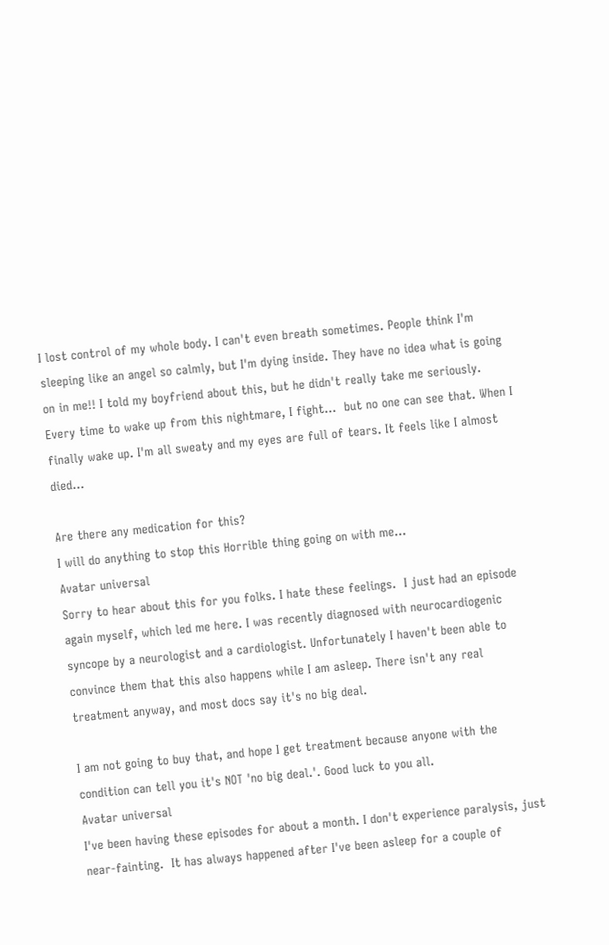I lost control of my whole body. I can't even breath sometimes. People think I'm sleeping like an angel so calmly, but I'm dying inside. They have no idea what is going on in me!! I told my boyfriend about this, but he didn't really take me seriously. Every time to wake up from this nightmare, I fight...  but no one can see that. When I finally wake up. I'm all sweaty and my eyes are full of tears. It feels like I almost died...

Are there any medication for this?
I will do anything to stop this Horrible thing going on with me...
Avatar universal
Sorry to hear about this for you folks. I hate these feelings.  I just had an episode again myself, which led me here. I was recently diagnosed with neurocardiogenic syncope by a neurologist and a cardiologist. Unfortunately I haven't been able to convince them that this also happens while I am asleep. There isn't any real treatment anyway, and most docs say it's no big deal.

I am not going to buy that, and hope I get treatment because anyone with the condition can tell you it's NOT 'no big deal.'. Good luck to you all.
Avatar universal
I've been having these episodes for about a month. I don't experience paralysis, just near-fainting.  It has always happened after I've been asleep for a couple of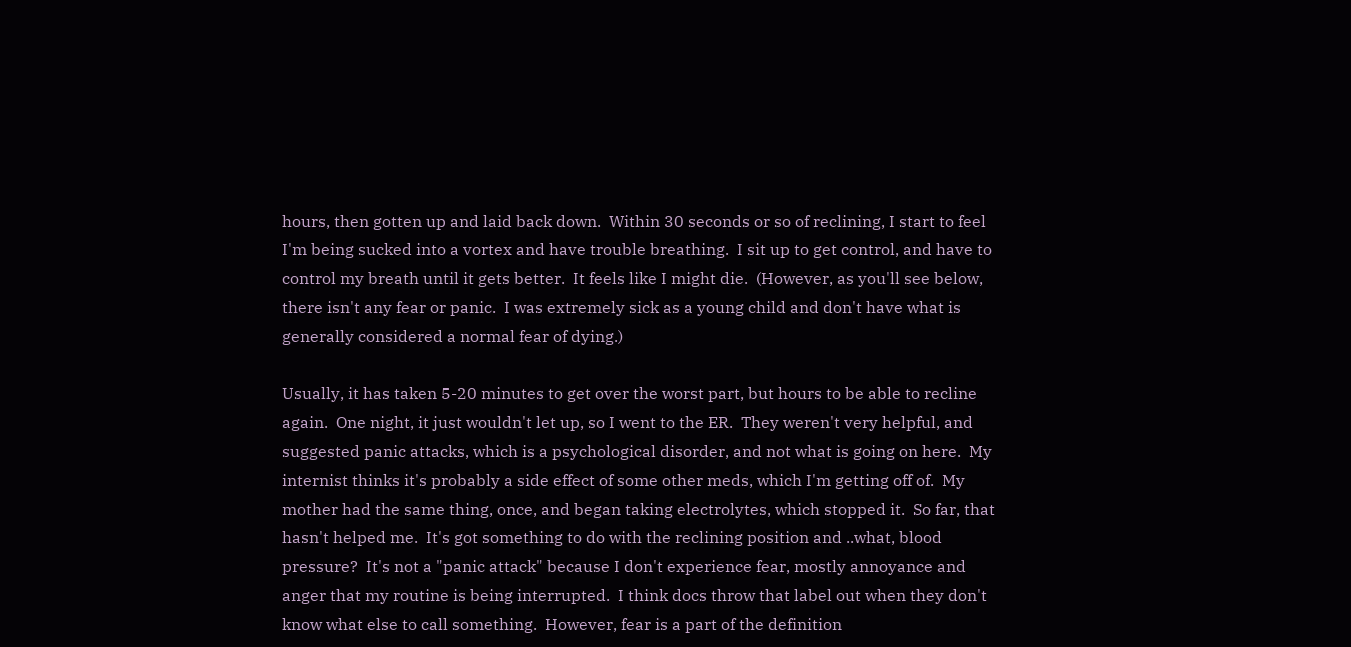hours, then gotten up and laid back down.  Within 30 seconds or so of reclining, I start to feel I'm being sucked into a vortex and have trouble breathing.  I sit up to get control, and have to control my breath until it gets better.  It feels like I might die.  (However, as you'll see below, there isn't any fear or panic.  I was extremely sick as a young child and don't have what is generally considered a normal fear of dying.)

Usually, it has taken 5-20 minutes to get over the worst part, but hours to be able to recline again.  One night, it just wouldn't let up, so I went to the ER.  They weren't very helpful, and suggested panic attacks, which is a psychological disorder, and not what is going on here.  My internist thinks it's probably a side effect of some other meds, which I'm getting off of.  My mother had the same thing, once, and began taking electrolytes, which stopped it.  So far, that hasn't helped me.  It's got something to do with the reclining position and ..what, blood pressure?  It's not a "panic attack" because I don't experience fear, mostly annoyance and anger that my routine is being interrupted.  I think docs throw that label out when they don't know what else to call something.  However, fear is a part of the definition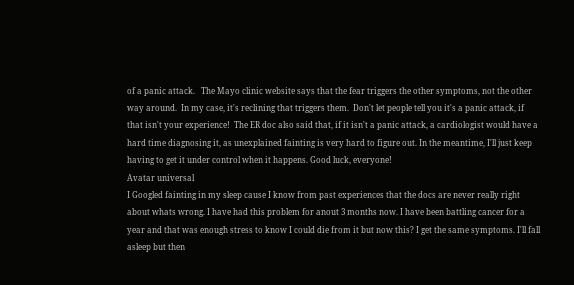of a panic attack.   The Mayo clinic website says that the fear triggers the other symptoms, not the other way around.  In my case, it's reclining that triggers them.  Don't let people tell you it's a panic attack, if that isn't your experience!  The ER doc also said that, if it isn't a panic attack, a cardiologist would have a hard time diagnosing it, as unexplained fainting is very hard to figure out. In the meantime, I'll just keep having to get it under control when it happens. Good luck, everyone!
Avatar universal
I Googled fainting in my sleep cause I know from past experiences that the docs are never really right about whats wrong. I have had this problem for anout 3 months now. I have been battling cancer for a year and that was enough stress to know I could die from it but now this? I get the same symptoms. I'll fall asleep but then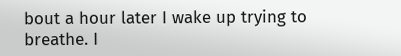bout a hour later I wake up trying to breathe. I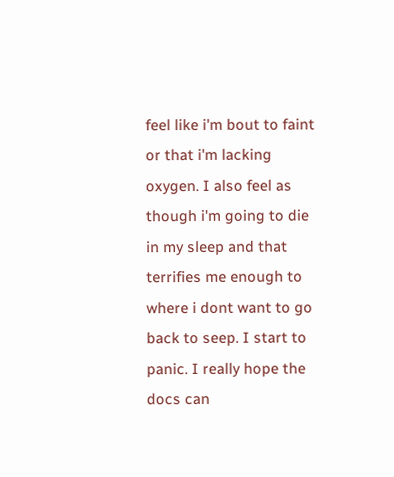feel like i'm bout to faint or that i'm lacking oxygen. I also feel as though i'm going to die in my sleep and that terrifies me enough to where i dont want to go back to seep. I start to panic. I really hope the docs can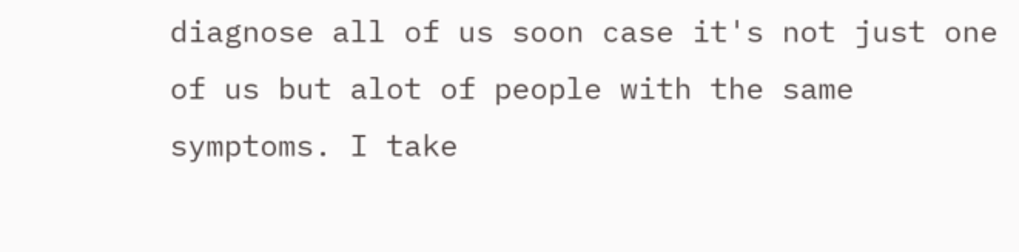diagnose all of us soon case it's not just one of us but alot of people with the same symptoms. I take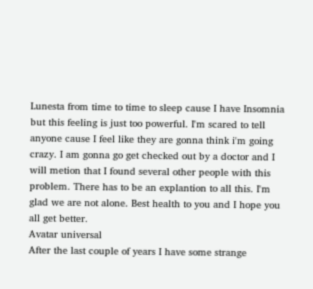Lunesta from time to time to sleep cause I have Insomnia but this feeling is just too powerful. I'm scared to tell anyone cause I feel like they are gonna think i'm going crazy. I am gonna go get checked out by a doctor and I will metion that I found several other people with this problem. There has to be an explantion to all this. I'm glad we are not alone. Best health to you and I hope you all get better.
Avatar universal
After the last couple of years I have some strange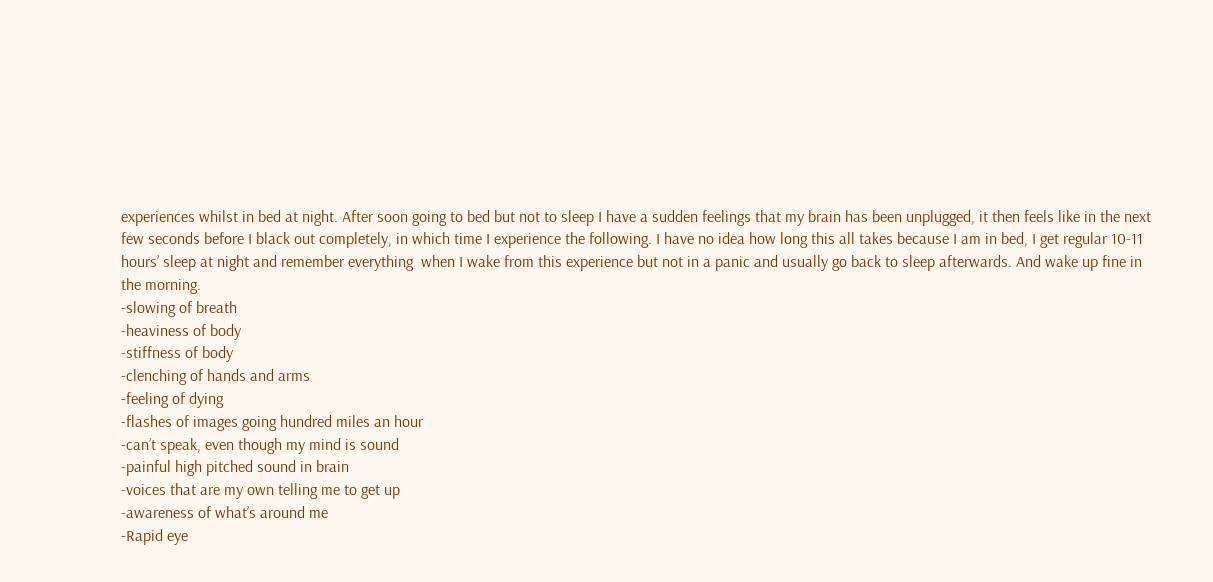experiences whilst in bed at night. After soon going to bed but not to sleep I have a sudden feelings that my brain has been unplugged, it then feels like in the next few seconds before I black out completely, in which time I experience the following. I have no idea how long this all takes because I am in bed, I get regular 10-11 hours’ sleep at night and remember everything  when I wake from this experience but not in a panic and usually go back to sleep afterwards. And wake up fine in the morning.
-slowing of breath
-heaviness of body
-stiffness of body
-clenching of hands and arms
-feeling of dying
-flashes of images going hundred miles an hour
-can’t speak, even though my mind is sound
-painful high pitched sound in brain
-voices that are my own telling me to get up
-awareness of what’s around me
-Rapid eye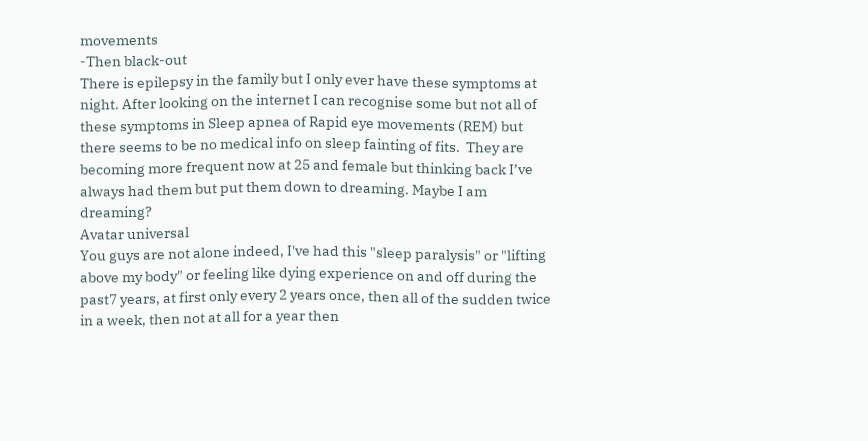movements
-Then black-out
There is epilepsy in the family but I only ever have these symptoms at night. After looking on the internet I can recognise some but not all of these symptoms in Sleep apnea of Rapid eye movements (REM) but there seems to be no medical info on sleep fainting of fits.  They are becoming more frequent now at 25 and female but thinking back I’ve always had them but put them down to dreaming. Maybe I am dreaming?
Avatar universal
You guys are not alone indeed, I've had this "sleep paralysis" or "lifting above my body" or feeling like dying experience on and off during the past7 years, at first only every 2 years once, then all of the sudden twice in a week, then not at all for a year then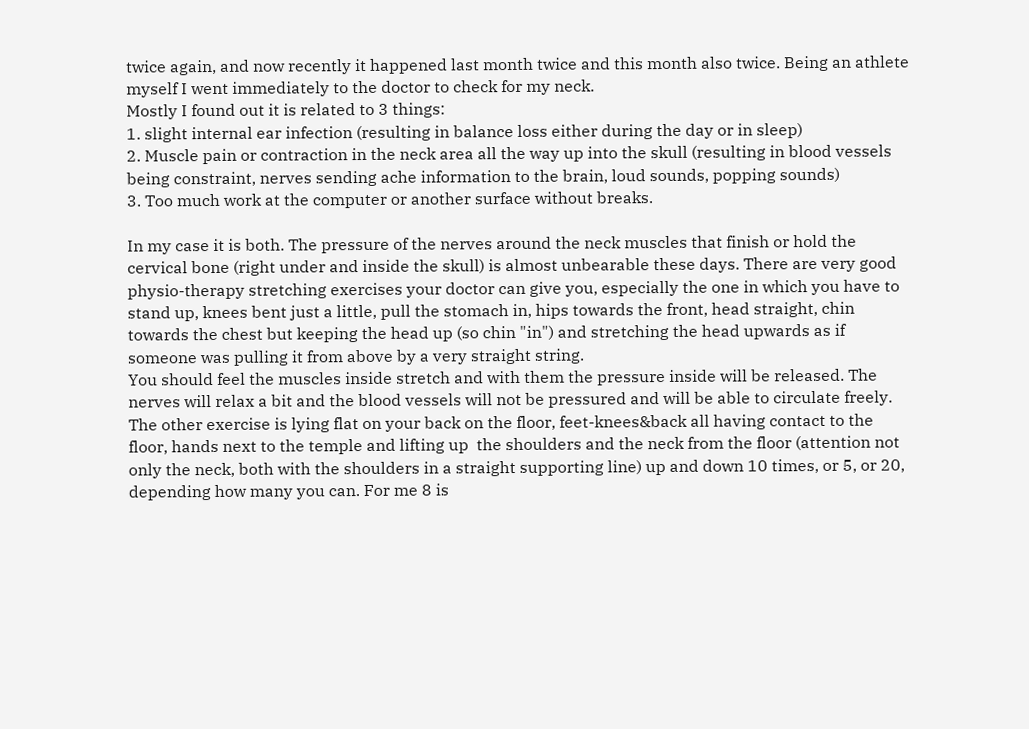twice again, and now recently it happened last month twice and this month also twice. Being an athlete myself I went immediately to the doctor to check for my neck.
Mostly I found out it is related to 3 things:
1. slight internal ear infection (resulting in balance loss either during the day or in sleep)
2. Muscle pain or contraction in the neck area all the way up into the skull (resulting in blood vessels being constraint, nerves sending ache information to the brain, loud sounds, popping sounds)
3. Too much work at the computer or another surface without breaks.

In my case it is both. The pressure of the nerves around the neck muscles that finish or hold the cervical bone (right under and inside the skull) is almost unbearable these days. There are very good physio-therapy stretching exercises your doctor can give you, especially the one in which you have to stand up, knees bent just a little, pull the stomach in, hips towards the front, head straight, chin towards the chest but keeping the head up (so chin "in") and stretching the head upwards as if someone was pulling it from above by a very straight string.
You should feel the muscles inside stretch and with them the pressure inside will be released. The nerves will relax a bit and the blood vessels will not be pressured and will be able to circulate freely.
The other exercise is lying flat on your back on the floor, feet-knees&back all having contact to the floor, hands next to the temple and lifting up  the shoulders and the neck from the floor (attention not only the neck, both with the shoulders in a straight supporting line) up and down 10 times, or 5, or 20, depending how many you can. For me 8 is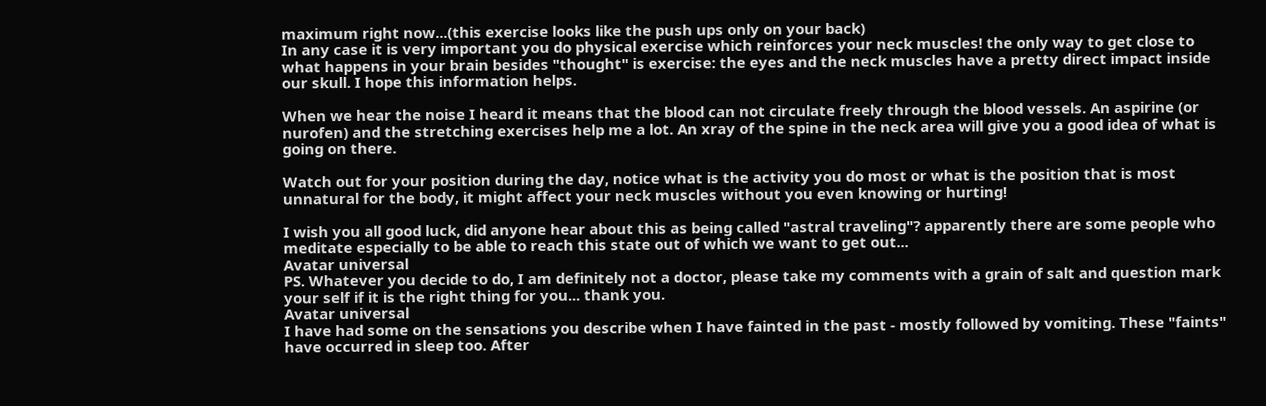maximum right now...(this exercise looks like the push ups only on your back)
In any case it is very important you do physical exercise which reinforces your neck muscles! the only way to get close to what happens in your brain besides "thought" is exercise: the eyes and the neck muscles have a pretty direct impact inside our skull. I hope this information helps.

When we hear the noise I heard it means that the blood can not circulate freely through the blood vessels. An aspirine (or nurofen) and the stretching exercises help me a lot. An xray of the spine in the neck area will give you a good idea of what is going on there.

Watch out for your position during the day, notice what is the activity you do most or what is the position that is most unnatural for the body, it might affect your neck muscles without you even knowing or hurting!

I wish you all good luck, did anyone hear about this as being called "astral traveling"? apparently there are some people who meditate especially to be able to reach this state out of which we want to get out...
Avatar universal
PS. Whatever you decide to do, I am definitely not a doctor, please take my comments with a grain of salt and question mark your self if it is the right thing for you... thank you.
Avatar universal
I have had some on the sensations you describe when I have fainted in the past - mostly followed by vomiting. These "faints" have occurred in sleep too. After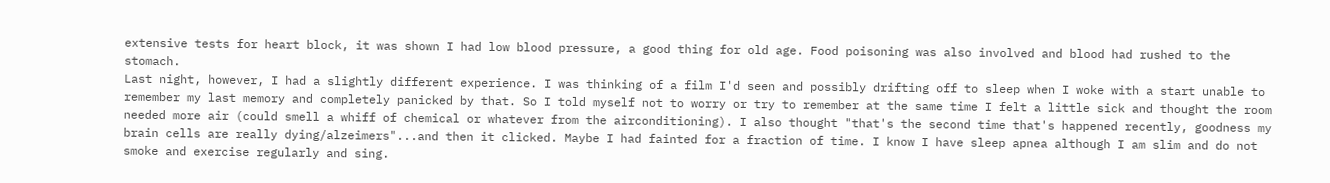extensive tests for heart block, it was shown I had low blood pressure, a good thing for old age. Food poisoning was also involved and blood had rushed to the stomach.
Last night, however, I had a slightly different experience. I was thinking of a film I'd seen and possibly drifting off to sleep when I woke with a start unable to remember my last memory and completely panicked by that. So I told myself not to worry or try to remember at the same time I felt a little sick and thought the room needed more air (could smell a whiff of chemical or whatever from the airconditioning). I also thought "that's the second time that's happened recently, goodness my brain cells are really dying/alzeimers"...and then it clicked. Maybe I had fainted for a fraction of time. I know I have sleep apnea although I am slim and do not smoke and exercise regularly and sing.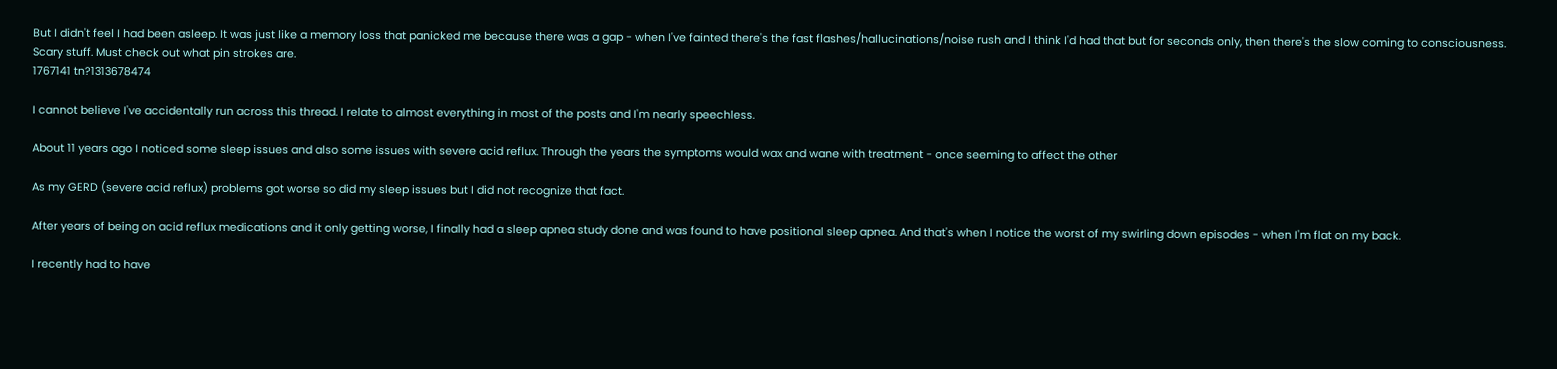But I didn't feel I had been asleep. It was just like a memory loss that panicked me because there was a gap - when I've fainted there's the fast flashes/hallucinations/noise rush and I think I'd had that but for seconds only, then there's the slow coming to consciousness.
Scary stuff. Must check out what pin strokes are.
1767141 tn?1313678474

I cannot believe I've accidentally run across this thread. I relate to almost everything in most of the posts and I'm nearly speechless.

About 11 years ago I noticed some sleep issues and also some issues with severe acid reflux. Through the years the symptoms would wax and wane with treatment - once seeming to affect the other

As my GERD (severe acid reflux) problems got worse so did my sleep issues but I did not recognize that fact.

After years of being on acid reflux medications and it only getting worse, I finally had a sleep apnea study done and was found to have positional sleep apnea. And that's when I notice the worst of my swirling down episodes - when I'm flat on my back.

I recently had to have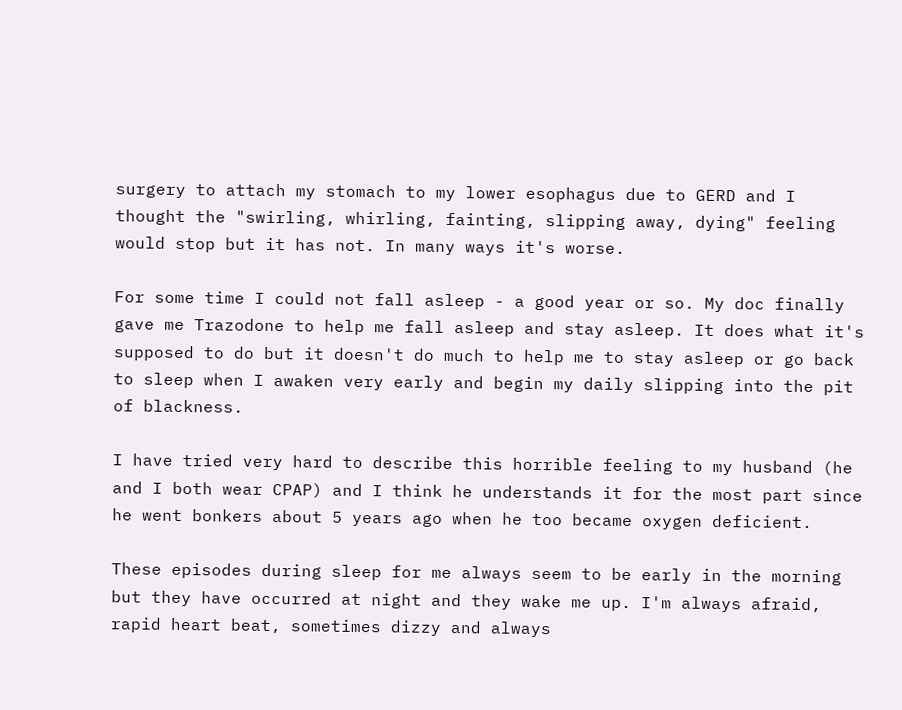surgery to attach my stomach to my lower esophagus due to GERD and I thought the "swirling, whirling, fainting, slipping away, dying" feeling would stop but it has not. In many ways it's worse.

For some time I could not fall asleep - a good year or so. My doc finally gave me Trazodone to help me fall asleep and stay asleep. It does what it's supposed to do but it doesn't do much to help me to stay asleep or go back to sleep when I awaken very early and begin my daily slipping into the pit of blackness.

I have tried very hard to describe this horrible feeling to my husband (he and I both wear CPAP) and I think he understands it for the most part since he went bonkers about 5 years ago when he too became oxygen deficient.

These episodes during sleep for me always seem to be early in the morning but they have occurred at night and they wake me up. I'm always afraid, rapid heart beat, sometimes dizzy and always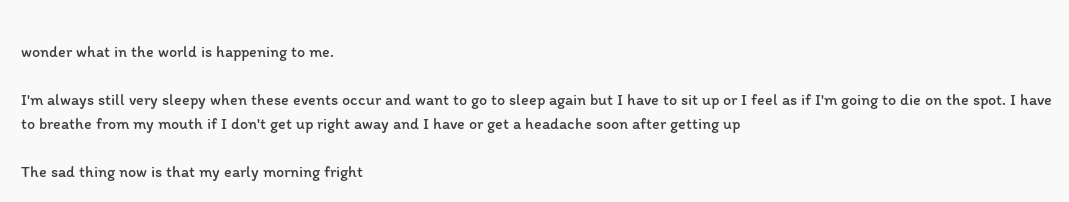wonder what in the world is happening to me.

I'm always still very sleepy when these events occur and want to go to sleep again but I have to sit up or I feel as if I'm going to die on the spot. I have to breathe from my mouth if I don't get up right away and I have or get a headache soon after getting up

The sad thing now is that my early morning fright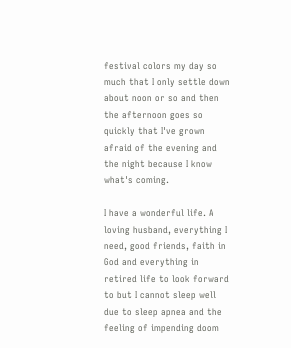festival colors my day so much that I only settle down about noon or so and then the afternoon goes so quickly that I've grown afraid of the evening and the night because I know what's coming.

I have a wonderful life. A loving husband, everything I need, good friends, faith in God and everything in retired life to look forward to but I cannot sleep well due to sleep apnea and the feeling of impending doom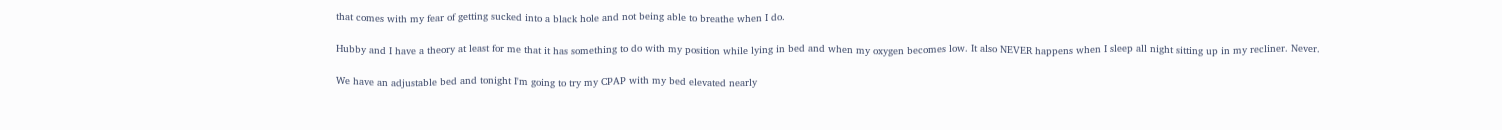that comes with my fear of getting sucked into a black hole and not being able to breathe when I do.

Hubby and I have a theory at least for me that it has something to do with my position while lying in bed and when my oxygen becomes low. It also NEVER happens when I sleep all night sitting up in my recliner. Never.

We have an adjustable bed and tonight I'm going to try my CPAP with my bed elevated nearly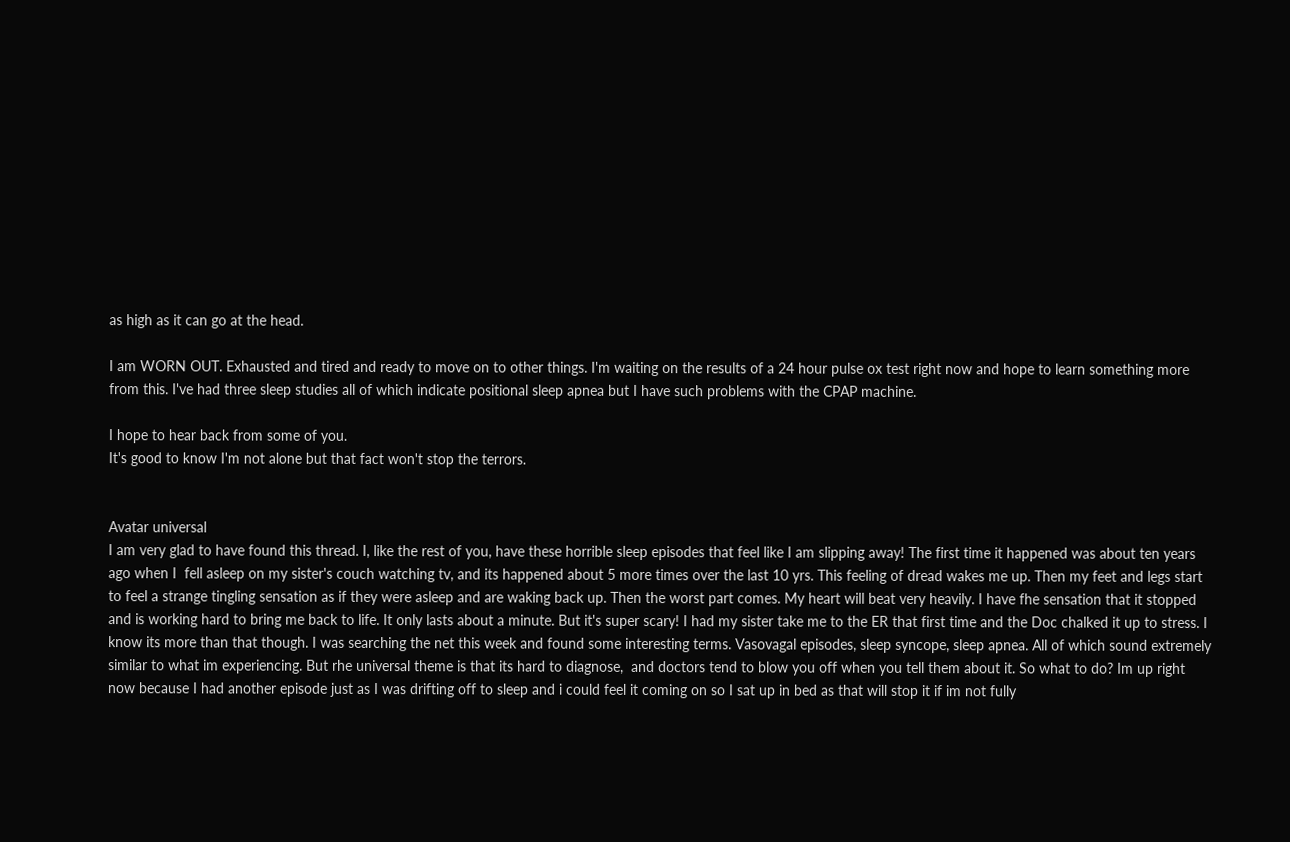as high as it can go at the head.

I am WORN OUT. Exhausted and tired and ready to move on to other things. I'm waiting on the results of a 24 hour pulse ox test right now and hope to learn something more from this. I've had three sleep studies all of which indicate positional sleep apnea but I have such problems with the CPAP machine.

I hope to hear back from some of you.
It's good to know I'm not alone but that fact won't stop the terrors.


Avatar universal
I am very glad to have found this thread. I, like the rest of you, have these horrible sleep episodes that feel like I am slipping away! The first time it happened was about ten years ago when I  fell asleep on my sister's couch watching tv, and its happened about 5 more times over the last 10 yrs. This feeling of dread wakes me up. Then my feet and legs start to feel a strange tingling sensation as if they were asleep and are waking back up. Then the worst part comes. My heart will beat very heavily. I have fhe sensation that it stopped and is working hard to bring me back to life. It only lasts about a minute. But it's super scary! I had my sister take me to the ER that first time and the Doc chalked it up to stress. I know its more than that though. I was searching the net this week and found some interesting terms. Vasovagal episodes, sleep syncope, sleep apnea. All of which sound extremely similar to what im experiencing. But rhe universal theme is that its hard to diagnose,  and doctors tend to blow you off when you tell them about it. So what to do? Im up right now because I had another episode just as I was drifting off to sleep and i could feel it coming on so I sat up in bed as that will stop it if im not fully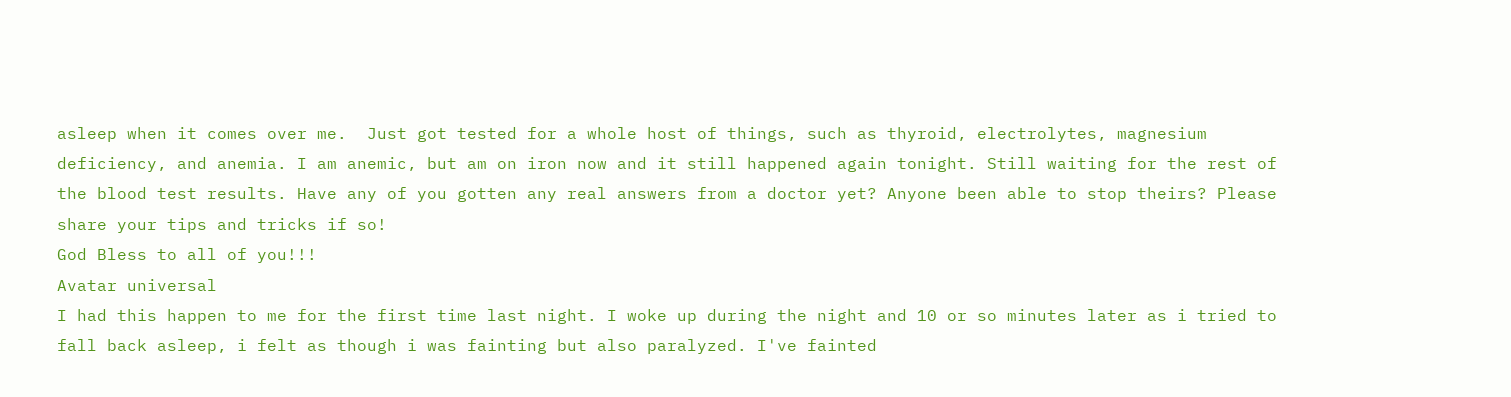asleep when it comes over me.  Just got tested for a whole host of things, such as thyroid, electrolytes, magnesium deficiency, and anemia. I am anemic, but am on iron now and it still happened again tonight. Still waiting for the rest of the blood test results. Have any of you gotten any real answers from a doctor yet? Anyone been able to stop theirs? Please  share your tips and tricks if so!
God Bless to all of you!!!
Avatar universal
I had this happen to me for the first time last night. I woke up during the night and 10 or so minutes later as i tried to fall back asleep, i felt as though i was fainting but also paralyzed. I've fainted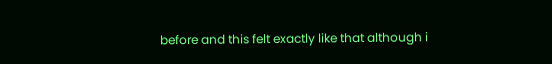before and this felt exactly like that although i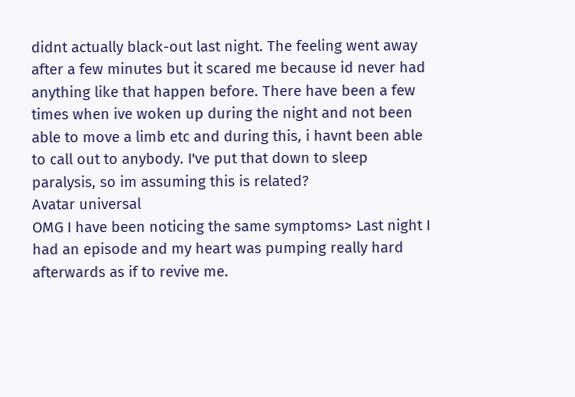didnt actually black-out last night. The feeling went away after a few minutes but it scared me because id never had anything like that happen before. There have been a few times when ive woken up during the night and not been able to move a limb etc and during this, i havnt been able to call out to anybody. I've put that down to sleep paralysis, so im assuming this is related?
Avatar universal
OMG I have been noticing the same symptoms> Last night I had an episode and my heart was pumping really hard afterwards as if to revive me.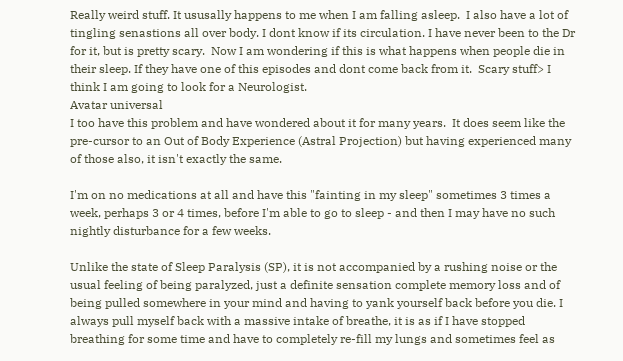Really weird stuff. It ususally happens to me when I am falling asleep.  I also have a lot of tingling senastions all over body. I dont know if its circulation. I have never been to the Dr for it, but is pretty scary.  Now I am wondering if this is what happens when people die in their sleep. If they have one of this episodes and dont come back from it.  Scary stuff> I think I am going to look for a Neurologist.
Avatar universal
I too have this problem and have wondered about it for many years.  It does seem like the pre-cursor to an Out of Body Experience (Astral Projection) but having experienced many of those also, it isn't exactly the same.

I'm on no medications at all and have this "fainting in my sleep" sometimes 3 times a week, perhaps 3 or 4 times, before I'm able to go to sleep - and then I may have no such nightly disturbance for a few weeks.

Unlike the state of Sleep Paralysis (SP), it is not accompanied by a rushing noise or the usual feeling of being paralyzed, just a definite sensation complete memory loss and of being pulled somewhere in your mind and having to yank yourself back before you die. I always pull myself back with a massive intake of breathe, it is as if I have stopped breathing for some time and have to completely re-fill my lungs and sometimes feel as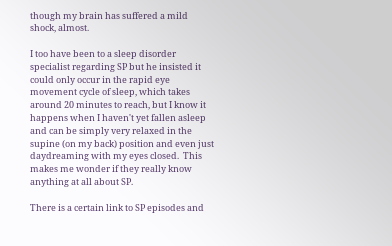though my brain has suffered a mild shock, almost.

I too have been to a sleep disorder specialist regarding SP but he insisted it could only occur in the rapid eye movement cycle of sleep, which takes around 20 minutes to reach, but I know it happens when I haven't yet fallen asleep and can be simply very relaxed in the supine (on my back) position and even just daydreaming with my eyes closed.  This makes me wonder if they really know anything at all about SP.

There is a certain link to SP episodes and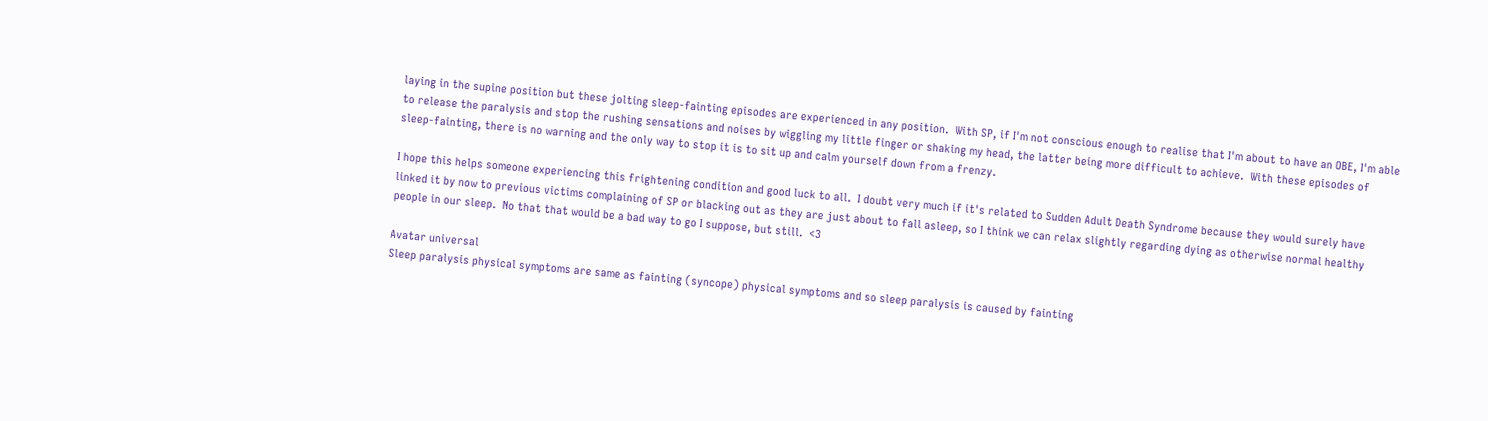laying in the supine position but these jolting sleep-fainting episodes are experienced in any position.  With SP, if I'm not conscious enough to realise that I'm about to have an OBE, I'm able to release the paralysis and stop the rushing sensations and noises by wiggling my little finger or shaking my head, the latter being more difficult to achieve.  With these episodes of sleep-fainting, there is no warning and the only way to stop it is to sit up and calm yourself down from a frenzy.

I hope this helps someone experiencing this frightening condition and good luck to all.  I doubt very much if it's related to Sudden Adult Death Syndrome because they would surely have linked it by now to previous victims complaining of SP or blacking out as they are just about to fall asleep, so I think we can relax slightly regarding dying as otherwise normal healthy people in our sleep.  No that that would be a bad way to go I suppose, but still.  <3

Avatar universal
Sleep paralysis physical symptoms are same as fainting (syncope) physical symptoms and so sleep paralysis is caused by fainting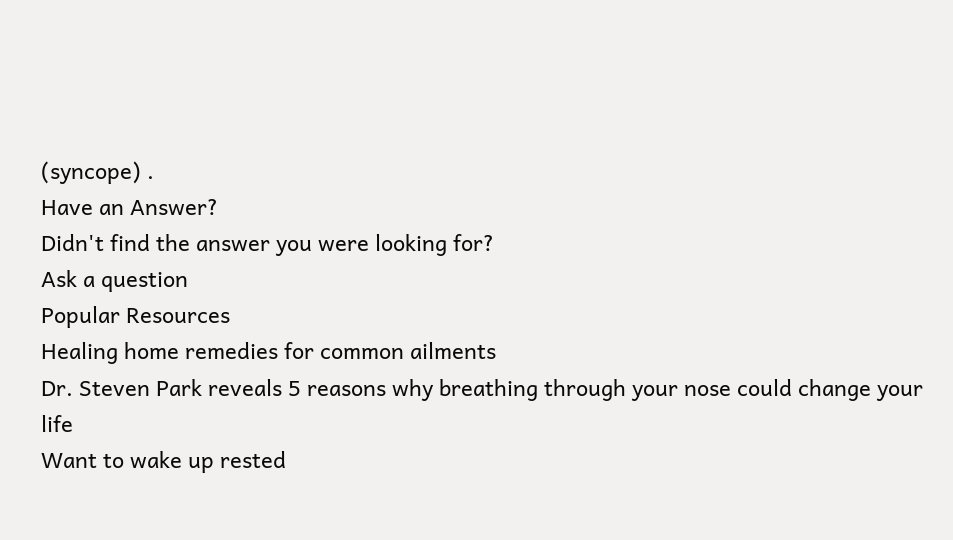(syncope) .
Have an Answer?
Didn't find the answer you were looking for?
Ask a question
Popular Resources
Healing home remedies for common ailments
Dr. Steven Park reveals 5 reasons why breathing through your nose could change your life
Want to wake up rested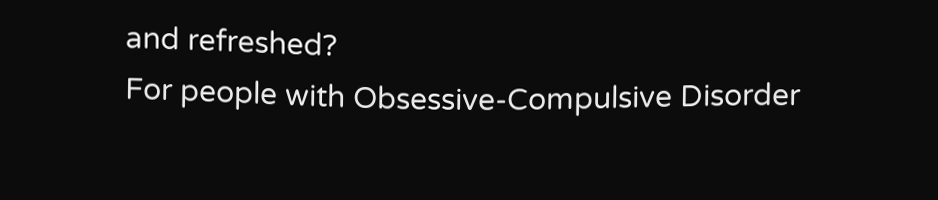and refreshed?
For people with Obsessive-Compulsive Disorder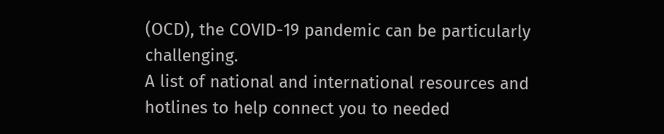(OCD), the COVID-19 pandemic can be particularly challenging.
A list of national and international resources and hotlines to help connect you to needed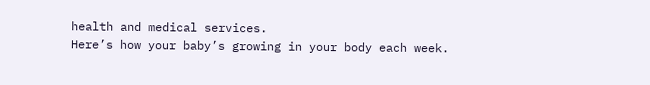health and medical services.
Here’s how your baby’s growing in your body each week.